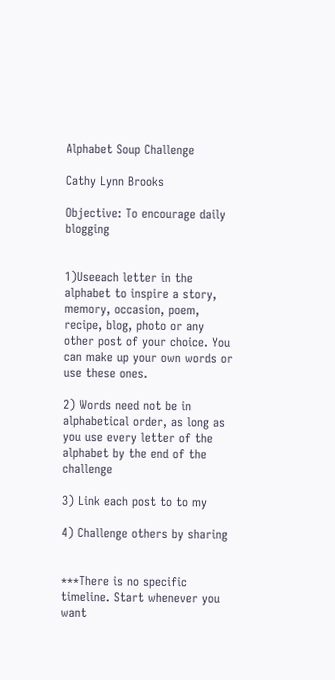Alphabet Soup Challenge

Cathy Lynn Brooks

Objective: To encourage daily blogging


1)Useeach letter in the alphabet to inspire a story, memory, occasion, poem, recipe, blog, photo or any other post of your choice. You can make up your own words or use these ones.

2) Words need not be in alphabetical order, as long as you use every letter of the alphabet by the end of the challenge

3) Link each post to to my

4) Challenge others by sharing


***There is no specific timeline. Start whenever you want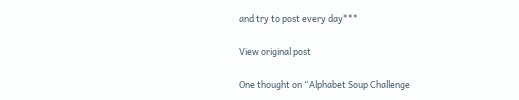and try to post every day***

View original post

One thought on “Alphabet Soup Challenge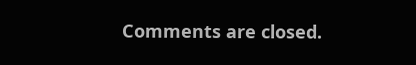Comments are closed.